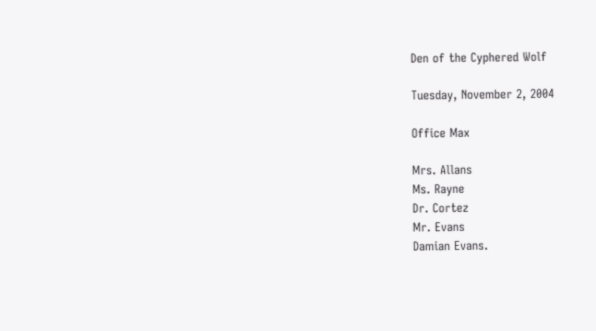Den of the Cyphered Wolf

Tuesday, November 2, 2004

Office Max

Mrs. Allans
Ms. Rayne
Dr. Cortez
Mr. Evans
Damian Evans.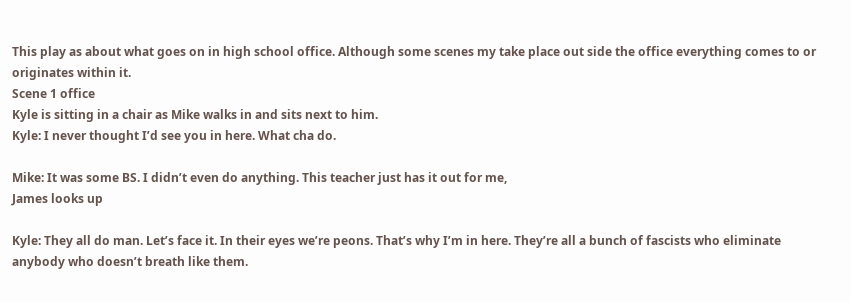This play as about what goes on in high school office. Although some scenes my take place out side the office everything comes to or originates within it.
Scene 1 office
Kyle is sitting in a chair as Mike walks in and sits next to him.
Kyle: I never thought I’d see you in here. What cha do.

Mike: It was some BS. I didn’t even do anything. This teacher just has it out for me,
James looks up

Kyle: They all do man. Let’s face it. In their eyes we’re peons. That’s why I’m in here. They’re all a bunch of fascists who eliminate anybody who doesn’t breath like them.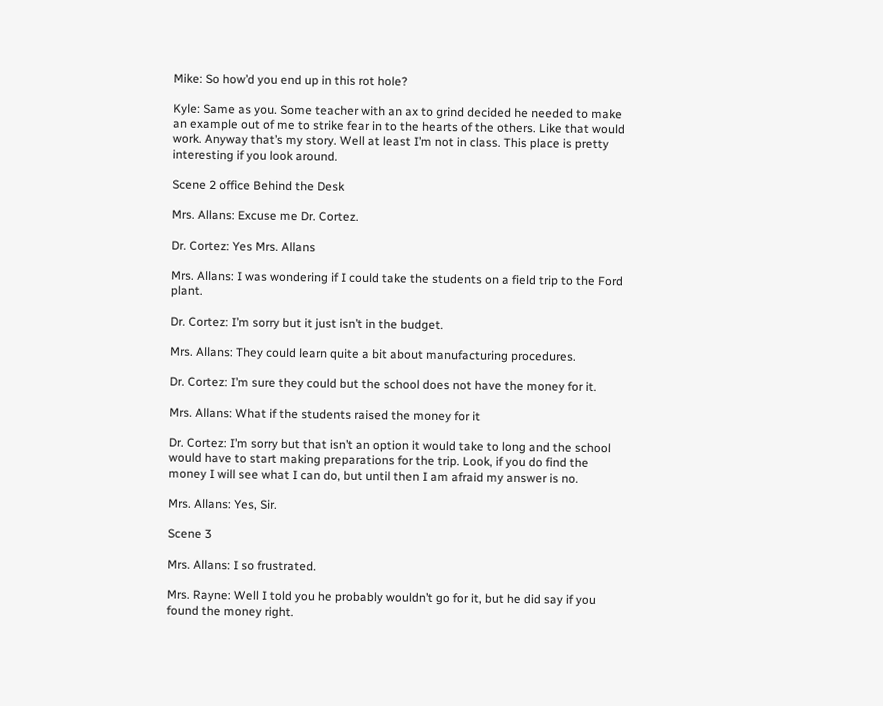Mike: So how’d you end up in this rot hole?

Kyle: Same as you. Some teacher with an ax to grind decided he needed to make an example out of me to strike fear in to the hearts of the others. Like that would work. Anyway that’s my story. Well at least I’m not in class. This place is pretty interesting if you look around.

Scene 2 office Behind the Desk

Mrs. Allans: Excuse me Dr. Cortez.

Dr. Cortez: Yes Mrs. Allans

Mrs. Allans: I was wondering if I could take the students on a field trip to the Ford plant.

Dr. Cortez: I’m sorry but it just isn’t in the budget.

Mrs. Allans: They could learn quite a bit about manufacturing procedures.

Dr. Cortez: I’m sure they could but the school does not have the money for it.

Mrs. Allans: What if the students raised the money for it

Dr. Cortez: I’m sorry but that isn’t an option it would take to long and the school would have to start making preparations for the trip. Look, if you do find the money I will see what I can do, but until then I am afraid my answer is no.

Mrs. Allans: Yes, Sir.

Scene 3

Mrs. Allans: I so frustrated.

Mrs. Rayne: Well I told you he probably wouldn’t go for it, but he did say if you found the money right.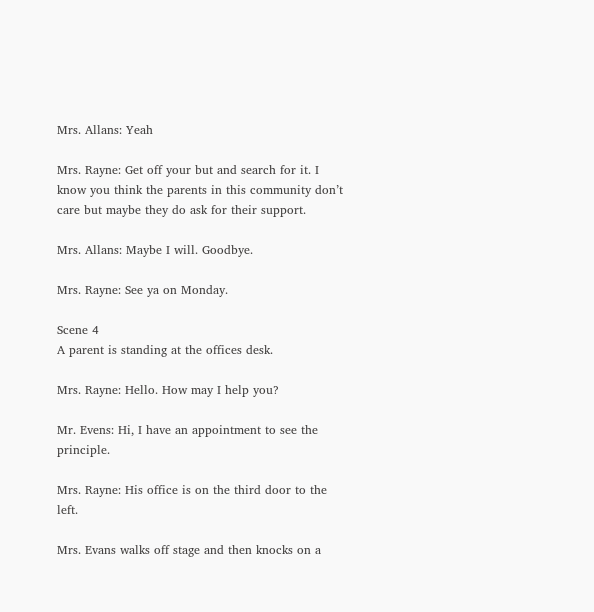Mrs. Allans: Yeah

Mrs. Rayne: Get off your but and search for it. I know you think the parents in this community don’t care but maybe they do ask for their support.

Mrs. Allans: Maybe I will. Goodbye.

Mrs. Rayne: See ya on Monday.

Scene 4
A parent is standing at the offices desk.

Mrs. Rayne: Hello. How may I help you?

Mr. Evens: Hi, I have an appointment to see the principle.

Mrs. Rayne: His office is on the third door to the left.

Mrs. Evans walks off stage and then knocks on a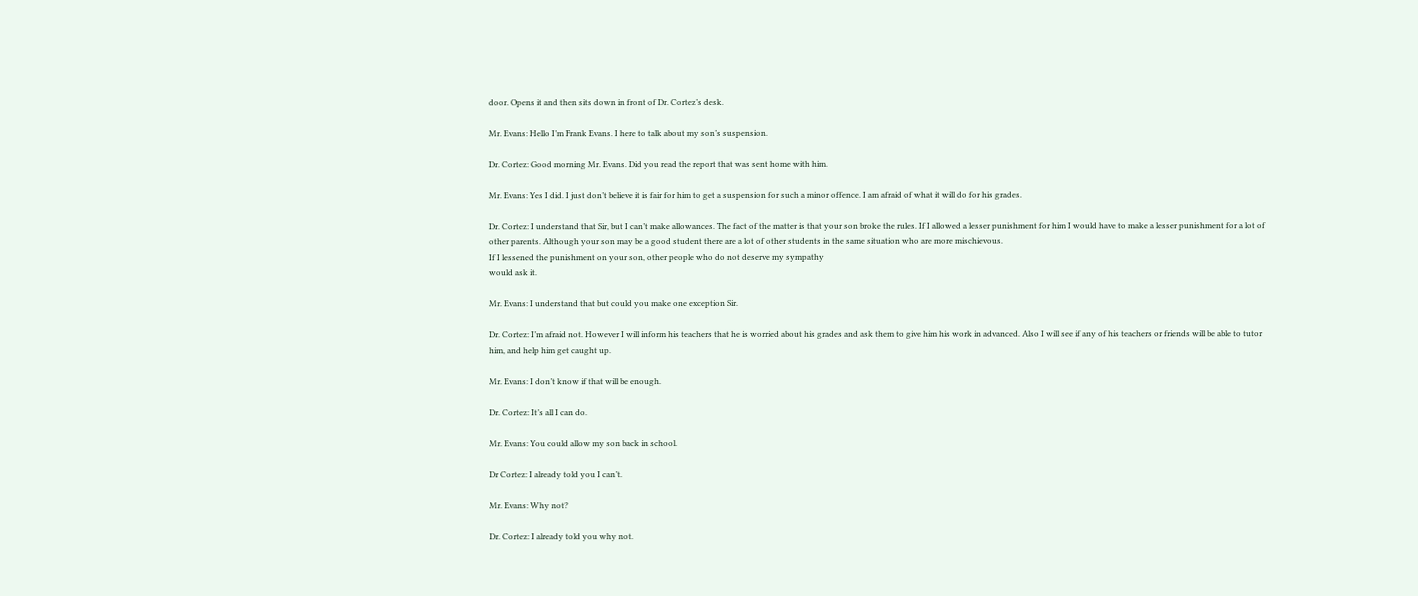door. Opens it and then sits down in front of Dr. Cortez’s desk.

Mr. Evans: Hello I’m Frank Evans. I here to talk about my son’s suspension.

Dr. Cortez: Good morning Mr. Evans. Did you read the report that was sent home with him.

Mr. Evans: Yes I did. I just don’t believe it is fair for him to get a suspension for such a minor offence. I am afraid of what it will do for his grades.

Dr. Cortez: I understand that Sir, but I can’t make allowances. The fact of the matter is that your son broke the rules. If I allowed a lesser punishment for him I would have to make a lesser punishment for a lot of other parents. Although your son may be a good student there are a lot of other students in the same situation who are more mischievous.
If I lessened the punishment on your son, other people who do not deserve my sympathy
would ask it.

Mr. Evans: I understand that but could you make one exception Sir.

Dr. Cortez: I’m afraid not. However I will inform his teachers that he is worried about his grades and ask them to give him his work in advanced. Also I will see if any of his teachers or friends will be able to tutor him, and help him get caught up.

Mr. Evans: I don’t know if that will be enough.

Dr. Cortez: It’s all I can do.

Mr. Evans: You could allow my son back in school.

Dr Cortez: I already told you I can’t.

Mr. Evans: Why not?

Dr. Cortez: I already told you why not.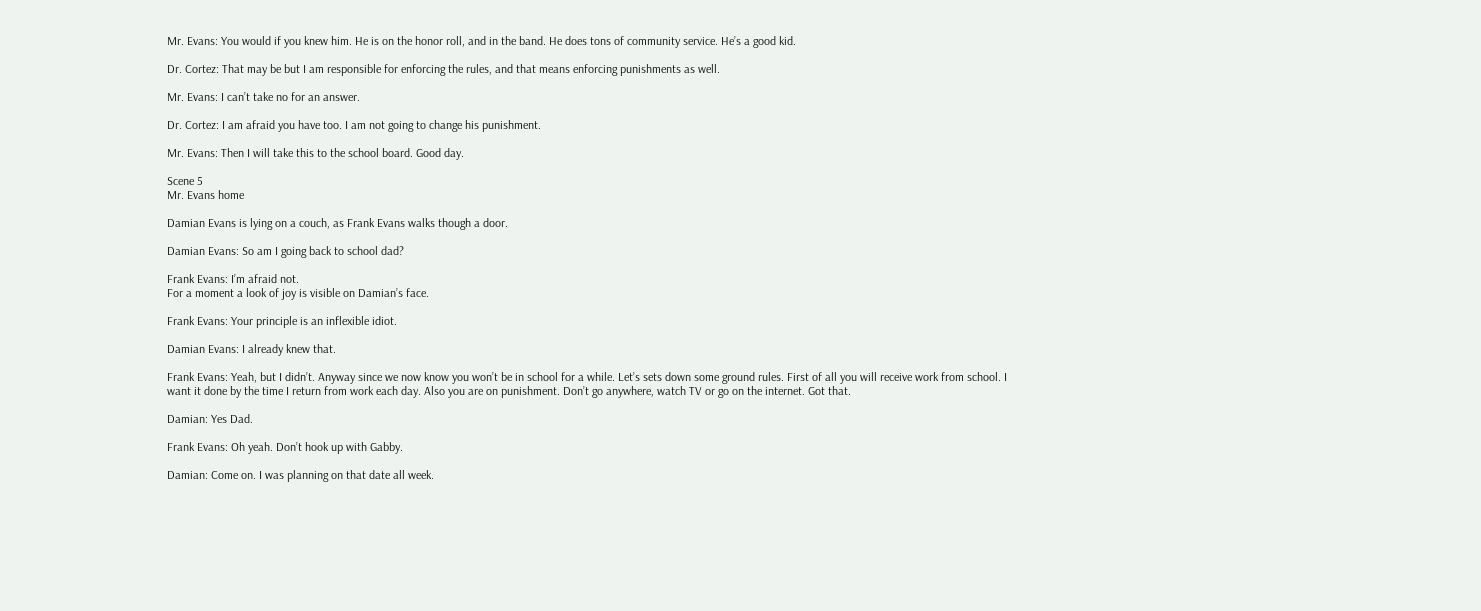Mr. Evans: You would if you knew him. He is on the honor roll, and in the band. He does tons of community service. He’s a good kid.

Dr. Cortez: That may be but I am responsible for enforcing the rules, and that means enforcing punishments as well.

Mr. Evans: I can’t take no for an answer.

Dr. Cortez: I am afraid you have too. I am not going to change his punishment.

Mr. Evans: Then I will take this to the school board. Good day.

Scene 5
Mr. Evans home

Damian Evans is lying on a couch, as Frank Evans walks though a door.

Damian Evans: So am I going back to school dad?

Frank Evans: I’m afraid not.
For a moment a look of joy is visible on Damian’s face.

Frank Evans: Your principle is an inflexible idiot.

Damian Evans: I already knew that.

Frank Evans: Yeah, but I didn’t. Anyway since we now know you won’t be in school for a while. Let’s sets down some ground rules. First of all you will receive work from school. I want it done by the time I return from work each day. Also you are on punishment. Don’t go anywhere, watch TV or go on the internet. Got that.

Damian: Yes Dad.

Frank Evans: Oh yeah. Don’t hook up with Gabby.

Damian: Come on. I was planning on that date all week.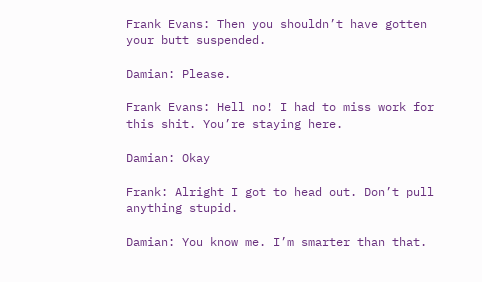Frank Evans: Then you shouldn’t have gotten your butt suspended.

Damian: Please.

Frank Evans: Hell no! I had to miss work for this shit. You’re staying here.

Damian: Okay

Frank: Alright I got to head out. Don’t pull anything stupid.

Damian: You know me. I’m smarter than that.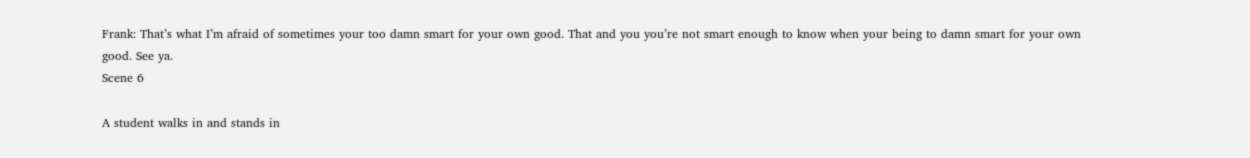Frank: That’s what I’m afraid of sometimes your too damn smart for your own good. That and you you’re not smart enough to know when your being to damn smart for your own good. See ya.
Scene 6

A student walks in and stands in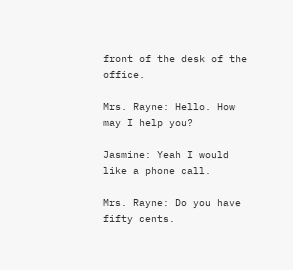front of the desk of the office.

Mrs. Rayne: Hello. How may I help you?

Jasmine: Yeah I would like a phone call.

Mrs. Rayne: Do you have fifty cents.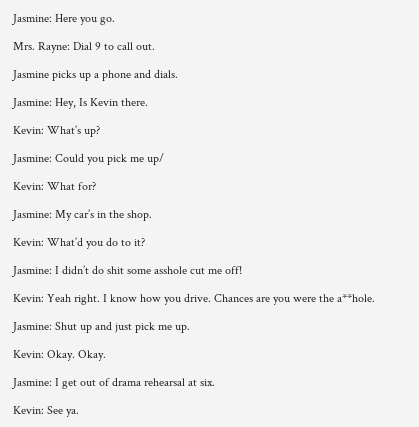Jasmine: Here you go.

Mrs. Rayne: Dial 9 to call out.

Jasmine picks up a phone and dials.

Jasmine: Hey, Is Kevin there.

Kevin: What’s up?

Jasmine: Could you pick me up/

Kevin: What for?

Jasmine: My car’s in the shop.

Kevin: What’d you do to it?

Jasmine: I didn’t do shit some asshole cut me off!

Kevin: Yeah right. I know how you drive. Chances are you were the a**hole.

Jasmine: Shut up and just pick me up.

Kevin: Okay. Okay.

Jasmine: I get out of drama rehearsal at six.

Kevin: See ya.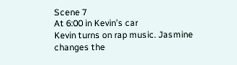Scene 7
At 6:00 in Kevin’s car
Kevin turns on rap music. Jasmine changes the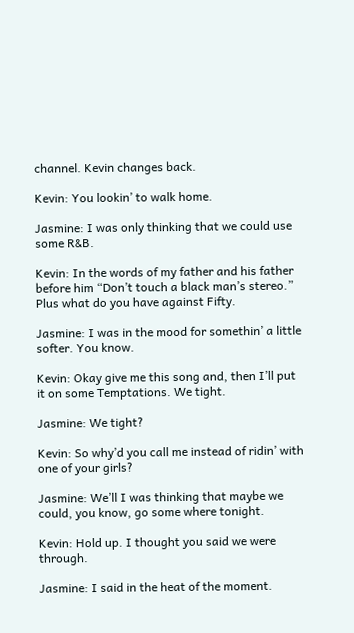channel. Kevin changes back.

Kevin: You lookin’ to walk home.

Jasmine: I was only thinking that we could use some R&B.

Kevin: In the words of my father and his father before him “Don’t touch a black man’s stereo.” Plus what do you have against Fifty.

Jasmine: I was in the mood for somethin’ a little softer. You know.

Kevin: Okay give me this song and, then I’ll put it on some Temptations. We tight.

Jasmine: We tight?

Kevin: So why’d you call me instead of ridin’ with one of your girls?

Jasmine: We’ll I was thinking that maybe we could, you know, go some where tonight.

Kevin: Hold up. I thought you said we were through.

Jasmine: I said in the heat of the moment.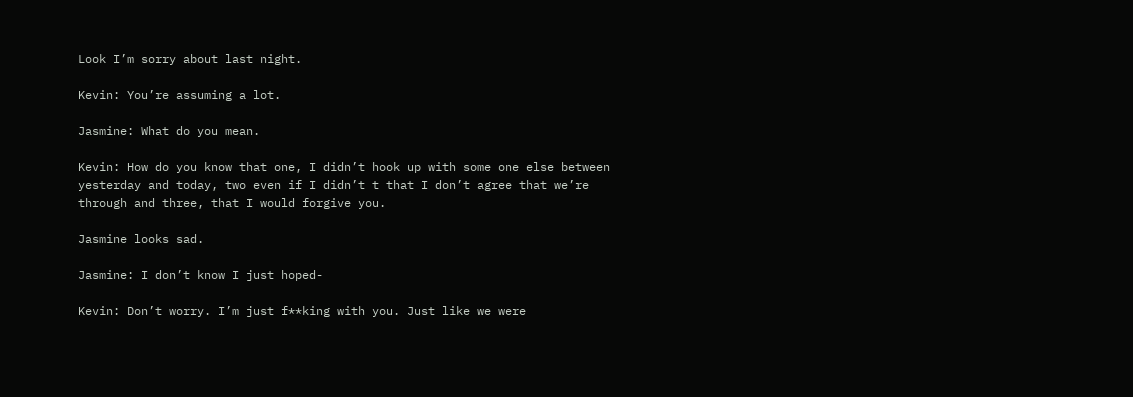Look I’m sorry about last night.

Kevin: You’re assuming a lot.

Jasmine: What do you mean.

Kevin: How do you know that one, I didn’t hook up with some one else between yesterday and today, two even if I didn’t t that I don’t agree that we’re through and three, that I would forgive you.

Jasmine looks sad.

Jasmine: I don’t know I just hoped-

Kevin: Don’t worry. I’m just f**king with you. Just like we were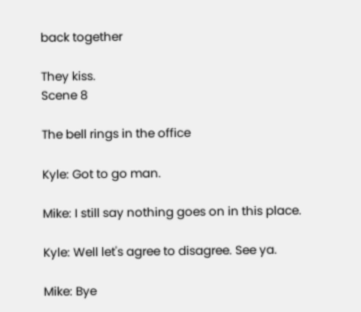back together

They kiss.
Scene 8

The bell rings in the office

Kyle: Got to go man.

Mike: I still say nothing goes on in this place.

Kyle: Well let's agree to disagree. See ya.

Mike: Bye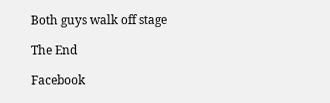Both guys walk off stage

The End

Facebook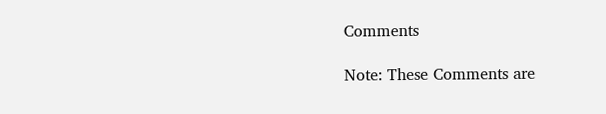Comments

Note: These Comments are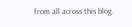from all across this blog.